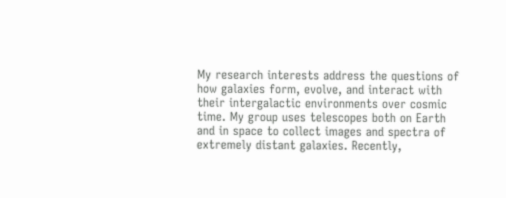My research interests address the questions of how galaxies form, evolve, and interact with their intergalactic environments over cosmic time. My group uses telescopes both on Earth and in space to collect images and spectra of extremely distant galaxies. Recently,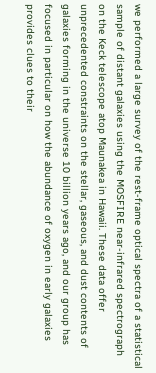we performed a large survey of the rest-frame optical spectra of a statistical sample of distant galaxies using the MOSFIRE near-infrared spectrograph on the Keck telescope atop Maunakea in Hawaii. These data offer unprecedented constraints on the stellar, gaseous, and dust contents of galaxies forming in the universe 10 billion years ago, and our group has focused in particular on how the abundance of oxygen in early galaxies provides clues to their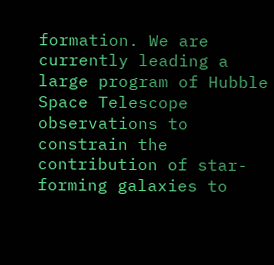formation. We are currently leading a large program of Hubble Space Telescope observations to constrain the contribution of star-forming galaxies to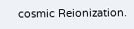cosmic Reionization.